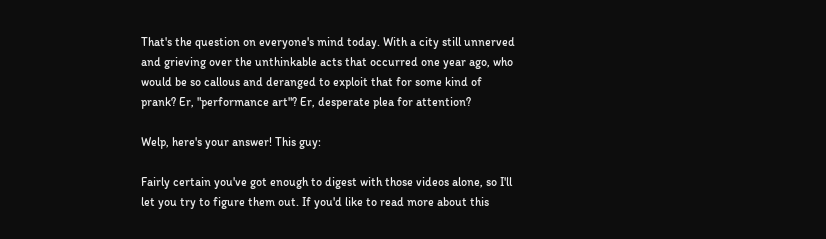That's the question on everyone's mind today. With a city still unnerved and grieving over the unthinkable acts that occurred one year ago, who would be so callous and deranged to exploit that for some kind of prank? Er, "performance art"? Er, desperate plea for attention?

Welp, here's your answer! This guy:

Fairly certain you've got enough to digest with those videos alone, so I'll let you try to figure them out. If you'd like to read more about this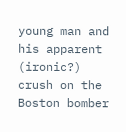young man and his apparent (ironic?) crush on the Boston bomber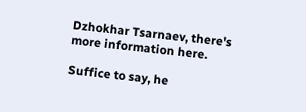Dzhokhar Tsarnaev, there's more information here.

Suffice to say, he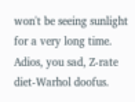won't be seeing sunlight for a very long time. Adios, you sad, Z-rate diet-Warhol doofus.